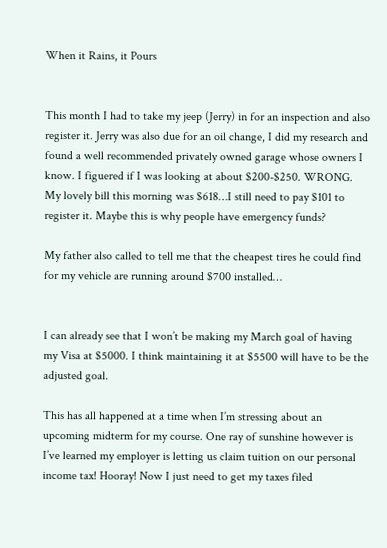When it Rains, it Pours


This month I had to take my jeep (Jerry) in for an inspection and also register it. Jerry was also due for an oil change, I did my research and found a well recommended privately owned garage whose owners I know. I figuered if I was looking at about $200-$250. WRONG. My lovely bill this morning was $618…I still need to pay $101 to register it. Maybe this is why people have emergency funds?

My father also called to tell me that the cheapest tires he could find for my vehicle are running around $700 installed…


I can already see that I won’t be making my March goal of having my Visa at $5000. I think maintaining it at $5500 will have to be the adjusted goal.

This has all happened at a time when I’m stressing about an upcoming midterm for my course. One ray of sunshine however is I’ve learned my employer is letting us claim tuition on our personal income tax! Hooray! Now I just need to get my taxes filed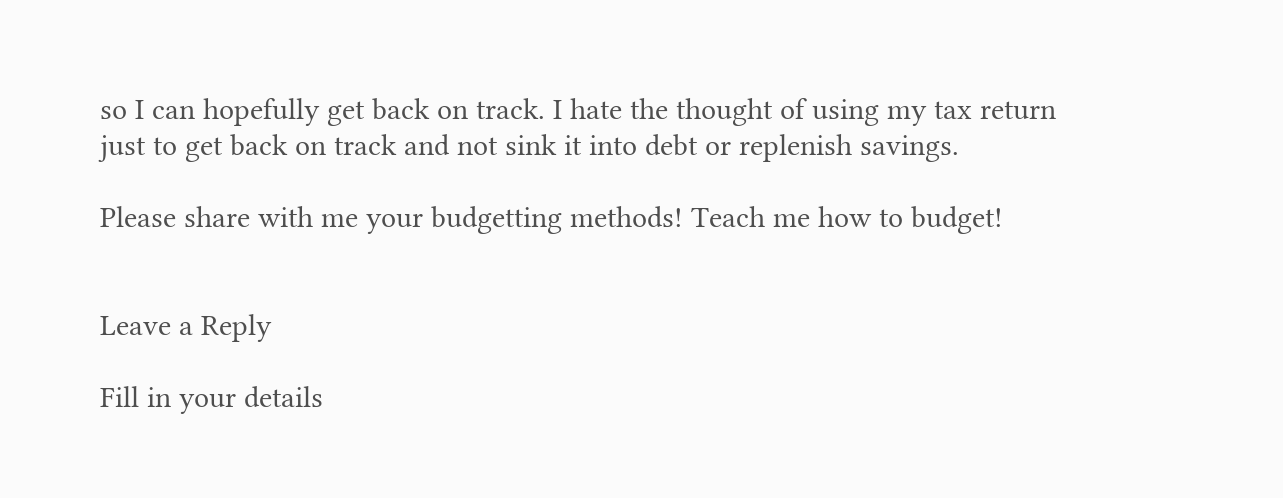so I can hopefully get back on track. I hate the thought of using my tax return just to get back on track and not sink it into debt or replenish savings.

Please share with me your budgetting methods! Teach me how to budget!


Leave a Reply

Fill in your details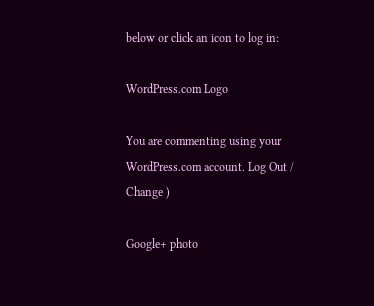below or click an icon to log in:

WordPress.com Logo

You are commenting using your WordPress.com account. Log Out /  Change )

Google+ photo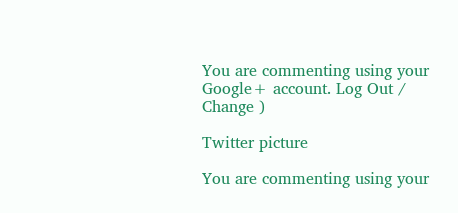You are commenting using your Google+ account. Log Out /  Change )

Twitter picture

You are commenting using your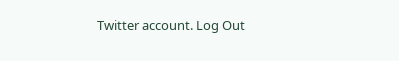Twitter account. Log Out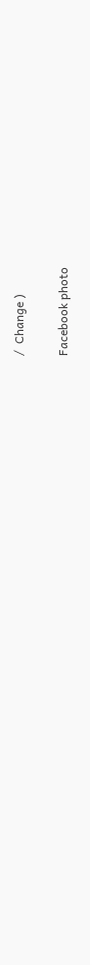/  Change )

Facebook photo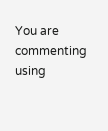You are commenting using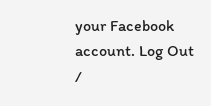your Facebook account. Log Out /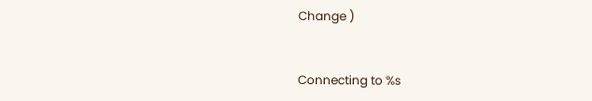Change )


Connecting to %s